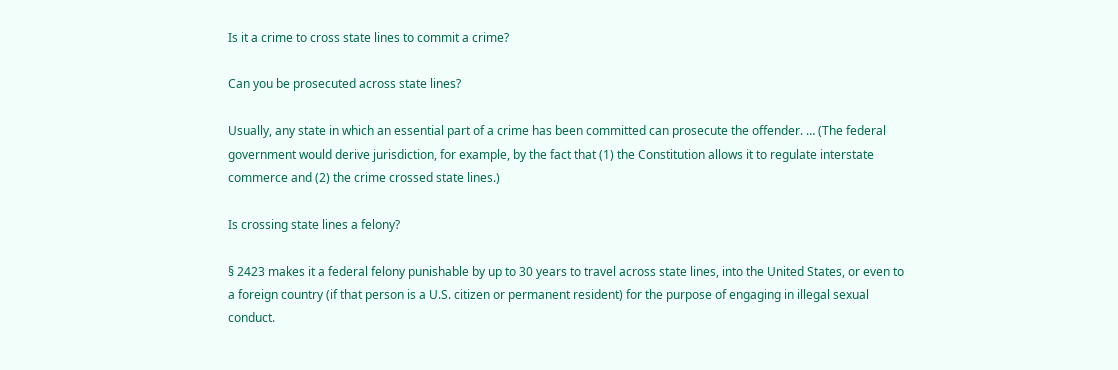Is it a crime to cross state lines to commit a crime?

Can you be prosecuted across state lines?

Usually, any state in which an essential part of a crime has been committed can prosecute the offender. … (The federal government would derive jurisdiction, for example, by the fact that (1) the Constitution allows it to regulate interstate commerce and (2) the crime crossed state lines.)

Is crossing state lines a felony?

§ 2423 makes it a federal felony punishable by up to 30 years to travel across state lines, into the United States, or even to a foreign country (if that person is a U.S. citizen or permanent resident) for the purpose of engaging in illegal sexual conduct.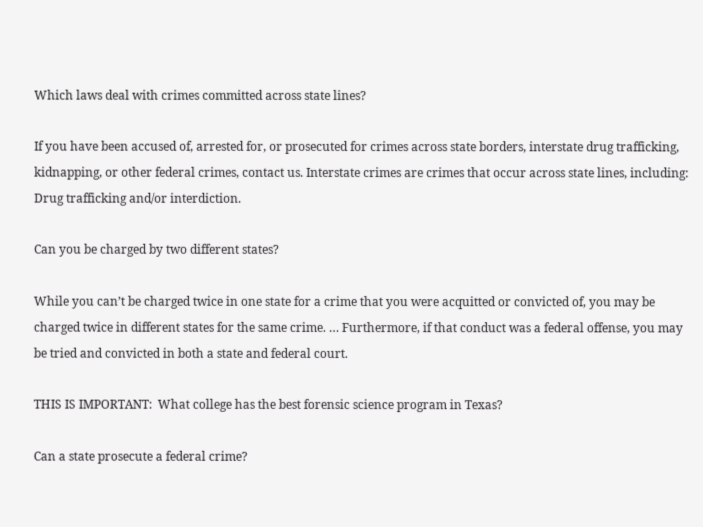Which laws deal with crimes committed across state lines?

If you have been accused of, arrested for, or prosecuted for crimes across state borders, interstate drug trafficking, kidnapping, or other federal crimes, contact us. Interstate crimes are crimes that occur across state lines, including: Drug trafficking and/or interdiction.

Can you be charged by two different states?

While you can’t be charged twice in one state for a crime that you were acquitted or convicted of, you may be charged twice in different states for the same crime. … Furthermore, if that conduct was a federal offense, you may be tried and convicted in both a state and federal court.

THIS IS IMPORTANT:  What college has the best forensic science program in Texas?

Can a state prosecute a federal crime?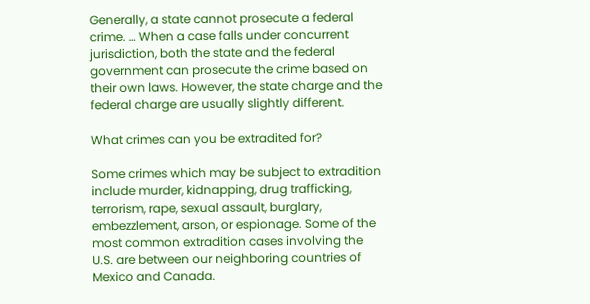Generally, a state cannot prosecute a federal crime. … When a case falls under concurrent jurisdiction, both the state and the federal government can prosecute the crime based on their own laws. However, the state charge and the federal charge are usually slightly different.

What crimes can you be extradited for?

Some crimes which may be subject to extradition include murder, kidnapping, drug trafficking, terrorism, rape, sexual assault, burglary, embezzlement, arson, or espionage. Some of the most common extradition cases involving the U.S. are between our neighboring countries of Mexico and Canada.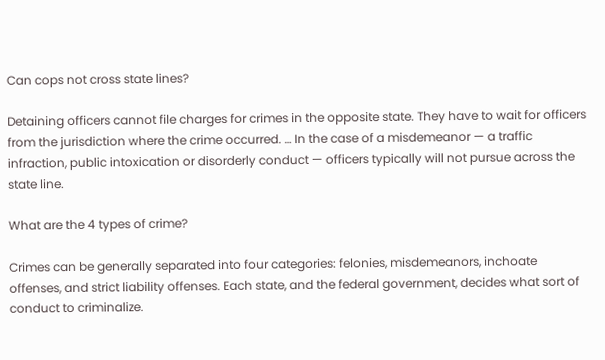Can cops not cross state lines?

Detaining officers cannot file charges for crimes in the opposite state. They have to wait for officers from the jurisdiction where the crime occurred. … In the case of a misdemeanor — a traffic infraction, public intoxication or disorderly conduct — officers typically will not pursue across the state line.

What are the 4 types of crime?

Crimes can be generally separated into four categories: felonies, misdemeanors, inchoate offenses, and strict liability offenses. Each state, and the federal government, decides what sort of conduct to criminalize.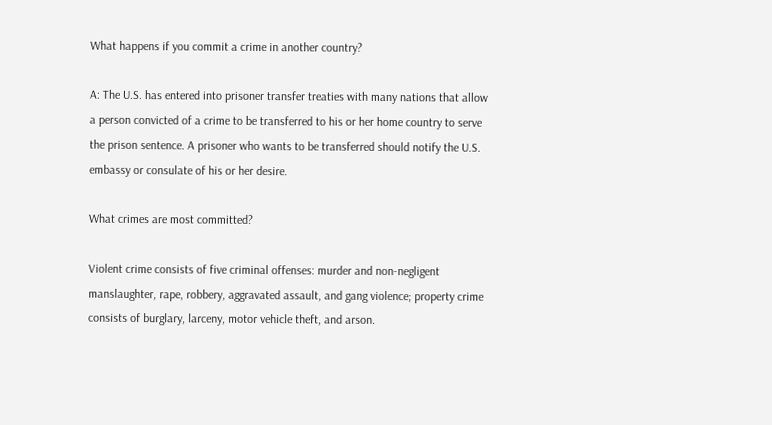What happens if you commit a crime in another country?

A: The U.S. has entered into prisoner transfer treaties with many nations that allow a person convicted of a crime to be transferred to his or her home country to serve the prison sentence. A prisoner who wants to be transferred should notify the U.S. embassy or consulate of his or her desire.

What crimes are most committed?

Violent crime consists of five criminal offenses: murder and non-negligent manslaughter, rape, robbery, aggravated assault, and gang violence; property crime consists of burglary, larceny, motor vehicle theft, and arson.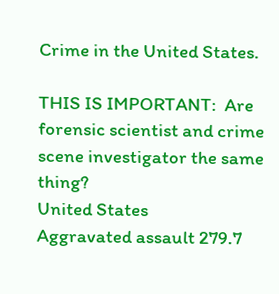Crime in the United States.

THIS IS IMPORTANT:  Are forensic scientist and crime scene investigator the same thing?
United States
Aggravated assault 279.7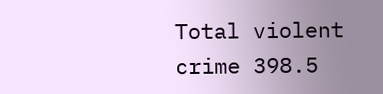Total violent crime 398.5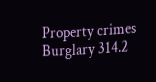Property crimes
Burglary 314.2